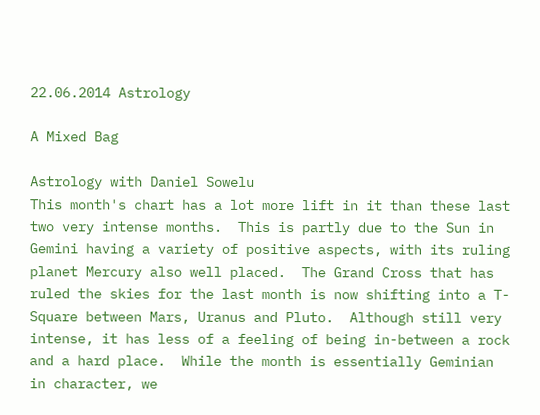22.06.2014 Astrology

A Mixed Bag

Astrology with Daniel Sowelu
This month's chart has a lot more lift in it than these last two very intense months.  This is partly due to the Sun in Gemini having a variety of positive aspects, with its ruling planet Mercury also well placed.  The Grand Cross that has ruled the skies for the last month is now shifting into a T-Square between Mars, Uranus and Pluto.  Although still very intense, it has less of a feeling of being in-between a rock and a hard place.  While the month is essentially Geminian in character, we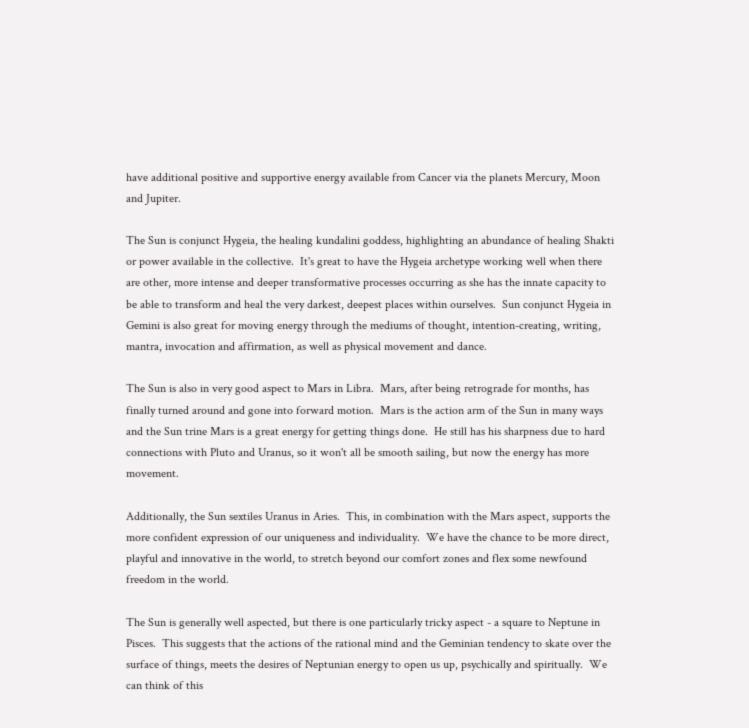have additional positive and supportive energy available from Cancer via the planets Mercury, Moon and Jupiter.

The Sun is conjunct Hygeia, the healing kundalini goddess, highlighting an abundance of healing Shakti or power available in the collective.  It's great to have the Hygeia archetype working well when there are other, more intense and deeper transformative processes occurring as she has the innate capacity to be able to transform and heal the very darkest, deepest places within ourselves.  Sun conjunct Hygeia in Gemini is also great for moving energy through the mediums of thought, intention-creating, writing, mantra, invocation and affirmation, as well as physical movement and dance.

The Sun is also in very good aspect to Mars in Libra.  Mars, after being retrograde for months, has finally turned around and gone into forward motion.  Mars is the action arm of the Sun in many ways and the Sun trine Mars is a great energy for getting things done.  He still has his sharpness due to hard connections with Pluto and Uranus, so it won't all be smooth sailing, but now the energy has more movement.

Additionally, the Sun sextiles Uranus in Aries.  This, in combination with the Mars aspect, supports the more confident expression of our uniqueness and individuality.  We have the chance to be more direct, playful and innovative in the world, to stretch beyond our comfort zones and flex some newfound freedom in the world.

The Sun is generally well aspected, but there is one particularly tricky aspect - a square to Neptune in Pisces.  This suggests that the actions of the rational mind and the Geminian tendency to skate over the surface of things, meets the desires of Neptunian energy to open us up, psychically and spiritually.  We can think of this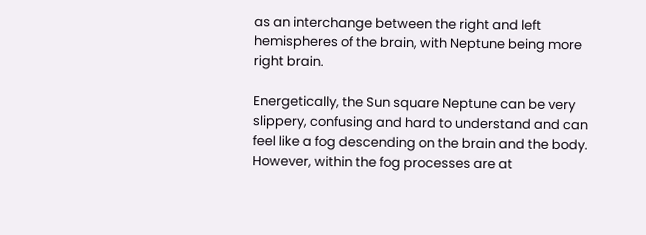as an interchange between the right and left hemispheres of the brain, with Neptune being more right brain.

Energetically, the Sun square Neptune can be very slippery, confusing and hard to understand and can feel like a fog descending on the brain and the body.  However, within the fog processes are at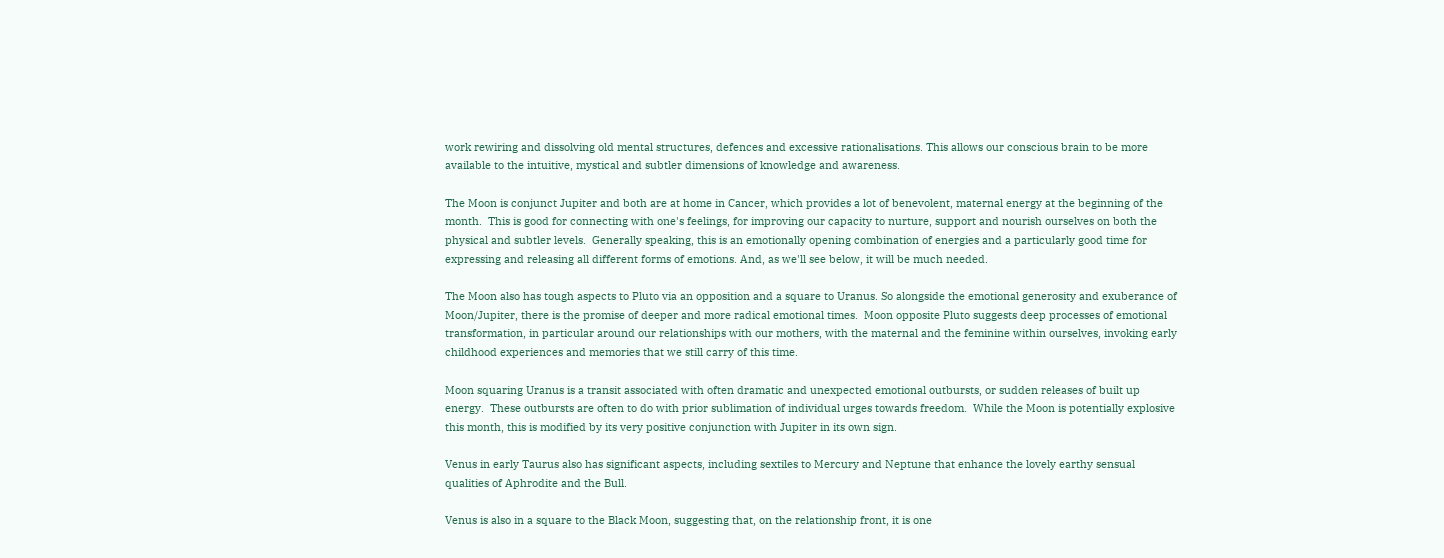work rewiring and dissolving old mental structures, defences and excessive rationalisations. This allows our conscious brain to be more available to the intuitive, mystical and subtler dimensions of knowledge and awareness.

The Moon is conjunct Jupiter and both are at home in Cancer, which provides a lot of benevolent, maternal energy at the beginning of the month.  This is good for connecting with one's feelings, for improving our capacity to nurture, support and nourish ourselves on both the physical and subtler levels.  Generally speaking, this is an emotionally opening combination of energies and a particularly good time for expressing and releasing all different forms of emotions. And, as we'll see below, it will be much needed.

The Moon also has tough aspects to Pluto via an opposition and a square to Uranus. So alongside the emotional generosity and exuberance of Moon/Jupiter, there is the promise of deeper and more radical emotional times.  Moon opposite Pluto suggests deep processes of emotional transformation, in particular around our relationships with our mothers, with the maternal and the feminine within ourselves, invoking early childhood experiences and memories that we still carry of this time.

Moon squaring Uranus is a transit associated with often dramatic and unexpected emotional outbursts, or sudden releases of built up energy.  These outbursts are often to do with prior sublimation of individual urges towards freedom.  While the Moon is potentially explosive this month, this is modified by its very positive conjunction with Jupiter in its own sign.

Venus in early Taurus also has significant aspects, including sextiles to Mercury and Neptune that enhance the lovely earthy sensual qualities of Aphrodite and the Bull.

Venus is also in a square to the Black Moon, suggesting that, on the relationship front, it is one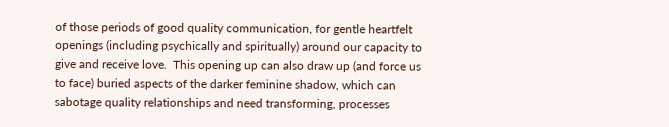of those periods of good quality communication, for gentle heartfelt openings (including psychically and spiritually) around our capacity to give and receive love.  This opening up can also draw up (and force us to face) buried aspects of the darker feminine shadow, which can sabotage quality relationships and need transforming, processes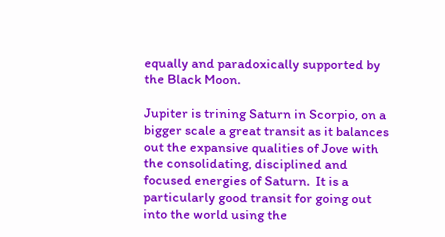equally and paradoxically supported by the Black Moon.

Jupiter is trining Saturn in Scorpio, on a bigger scale a great transit as it balances out the expansive qualities of Jove with the consolidating, disciplined and focused energies of Saturn.  It is a particularly good transit for going out into the world using the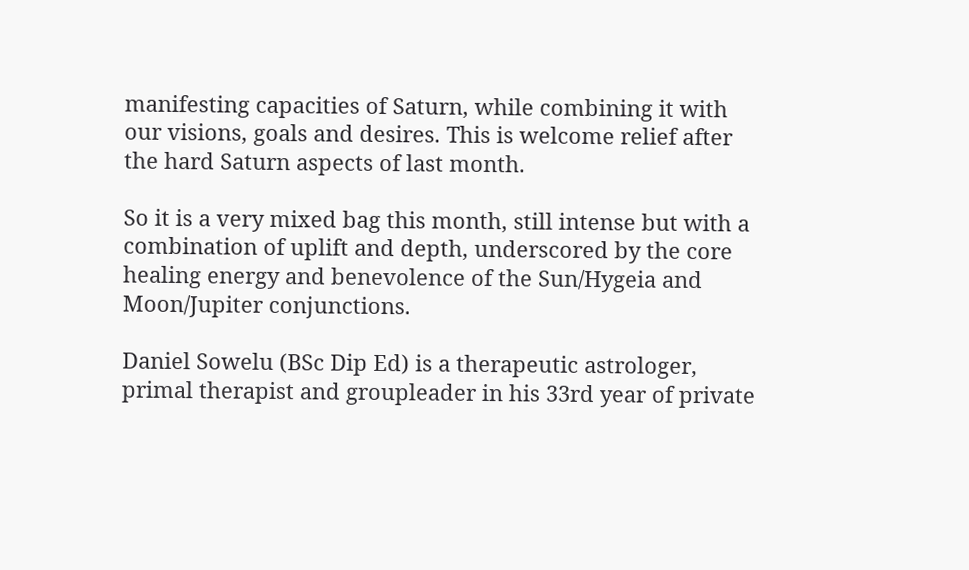manifesting capacities of Saturn, while combining it with our visions, goals and desires. This is welcome relief after the hard Saturn aspects of last month.

So it is a very mixed bag this month, still intense but with a combination of uplift and depth, underscored by the core healing energy and benevolence of the Sun/Hygeia and Moon/Jupiter conjunctions.

Daniel Sowelu (BSc Dip Ed) is a therapeutic astrologer, primal therapist and groupleader in his 33rd year of private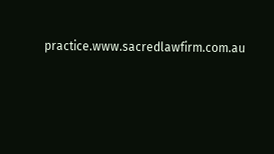practice.www.sacredlawfirm.com.au